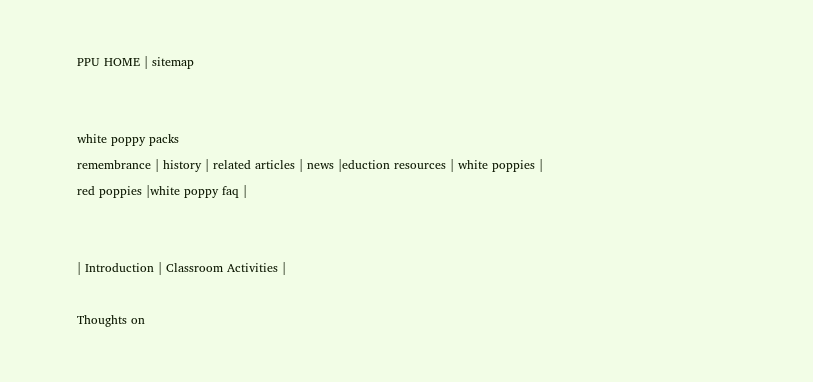PPU HOME | sitemap


white poppy packs
remembrance | history | related articles | news |eduction resources | white poppies | red poppies |white poppy faq |


| Introduction | Classroom Activities |

Thoughts on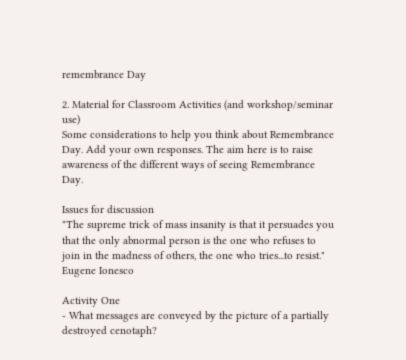remembrance Day

2. Material for Classroom Activities (and workshop/seminar use)
Some considerations to help you think about Remembrance Day. Add your own responses. The aim here is to raise awareness of the different ways of seeing Remembrance Day.

Issues for discussion
"The supreme trick of mass insanity is that it persuades you that the only abnormal person is the one who refuses to join in the madness of others, the one who tries...to resist." Eugene Ionesco

Activity One
- What messages are conveyed by the picture of a partially destroyed cenotaph?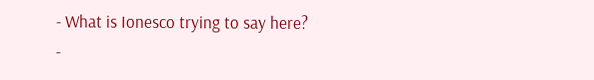- What is Ionesco trying to say here?
-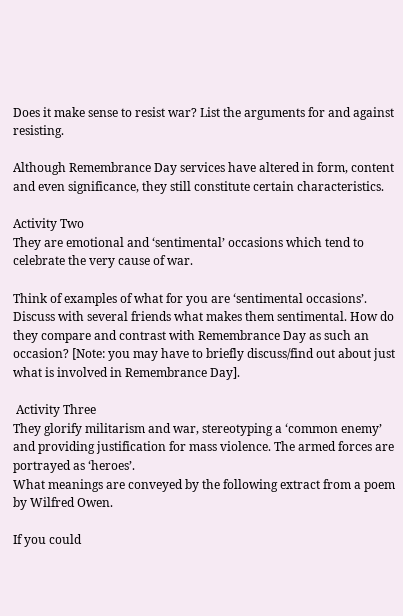Does it make sense to resist war? List the arguments for and against resisting.

Although Remembrance Day services have altered in form, content and even significance, they still constitute certain characteristics.

Activity Two
They are emotional and ‘sentimental’ occasions which tend to celebrate the very cause of war.

Think of examples of what for you are ‘sentimental occasions’. Discuss with several friends what makes them sentimental. How do they compare and contrast with Remembrance Day as such an occasion? [Note: you may have to briefly discuss/find out about just what is involved in Remembrance Day].

 Activity Three
They glorify militarism and war, stereotyping a ‘common enemy’ and providing justification for mass violence. The armed forces are portrayed as ‘heroes’.
What meanings are conveyed by the following extract from a poem by Wilfred Owen.

If you could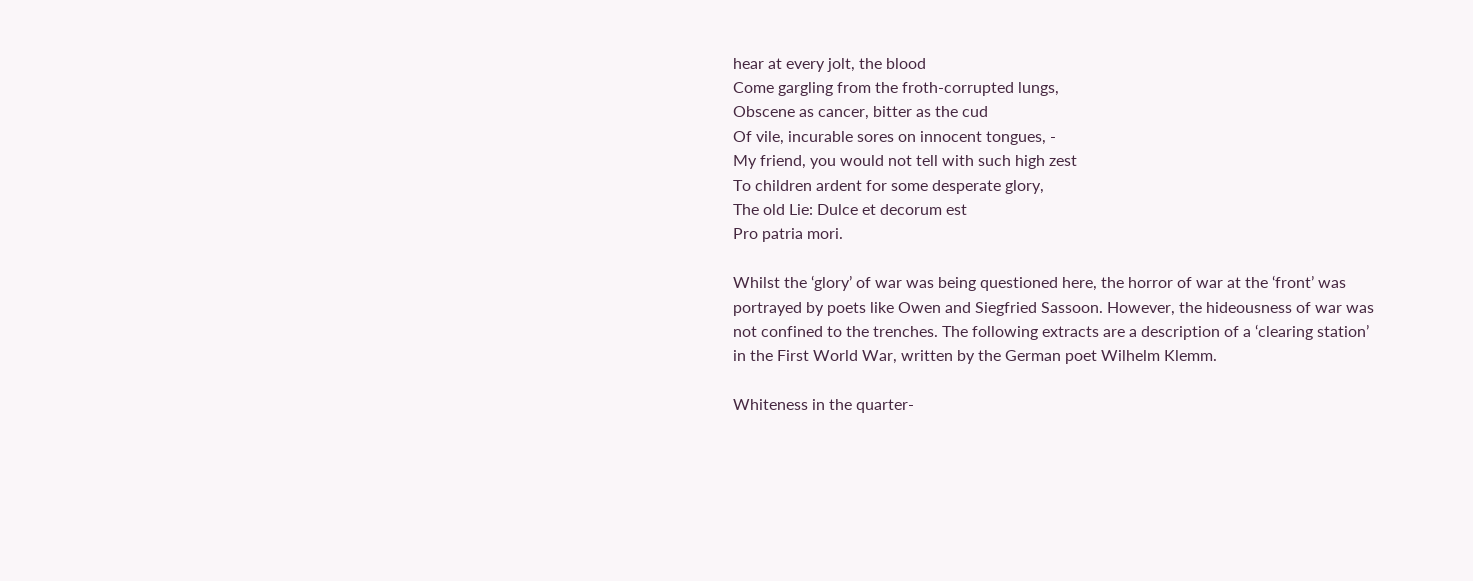hear at every jolt, the blood
Come gargling from the froth-corrupted lungs,
Obscene as cancer, bitter as the cud
Of vile, incurable sores on innocent tongues, -
My friend, you would not tell with such high zest
To children ardent for some desperate glory,
The old Lie: Dulce et decorum est
Pro patria mori.

Whilst the ‘glory’ of war was being questioned here, the horror of war at the ‘front’ was portrayed by poets like Owen and Siegfried Sassoon. However, the hideousness of war was not confined to the trenches. The following extracts are a description of a ‘clearing station’ in the First World War, written by the German poet Wilhelm Klemm.

Whiteness in the quarter-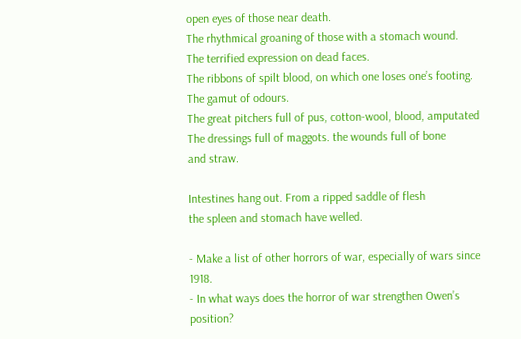open eyes of those near death.
The rhythmical groaning of those with a stomach wound.
The terrified expression on dead faces.
The ribbons of spilt blood, on which one loses one’s footing.
The gamut of odours.
The great pitchers full of pus, cotton-wool, blood, amputated
The dressings full of maggots. the wounds full of bone
and straw.

Intestines hang out. From a ripped saddle of flesh
the spleen and stomach have welled.

- Make a list of other horrors of war, especially of wars since 1918.
- In what ways does the horror of war strengthen Owen’s position?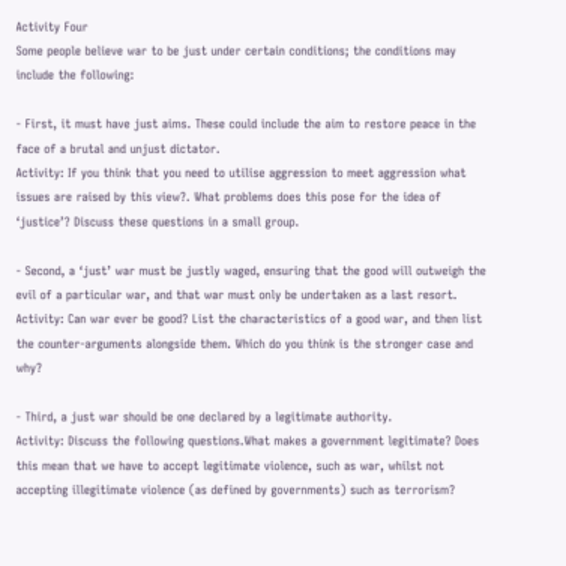Activity Four
Some people believe war to be just under certain conditions; the conditions may include the following:

- First, it must have just aims. These could include the aim to restore peace in the face of a brutal and unjust dictator.
Activity: If you think that you need to utilise aggression to meet aggression what issues are raised by this view?. What problems does this pose for the idea of ‘justice’? Discuss these questions in a small group.

- Second, a ‘just’ war must be justly waged, ensuring that the good will outweigh the evil of a particular war, and that war must only be undertaken as a last resort.
Activity: Can war ever be good? List the characteristics of a good war, and then list the counter-arguments alongside them. Which do you think is the stronger case and why?

- Third, a just war should be one declared by a legitimate authority.
Activity: Discuss the following questions.What makes a government legitimate? Does this mean that we have to accept legitimate violence, such as war, whilst not accepting illegitimate violence (as defined by governments) such as terrorism?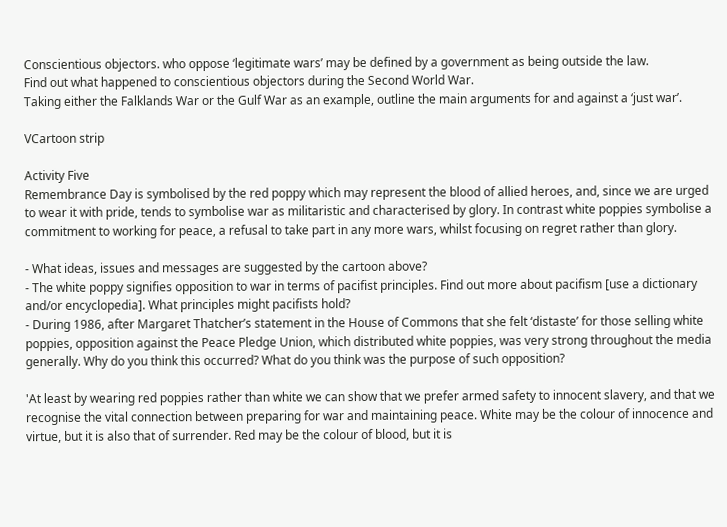Conscientious objectors. who oppose ‘legitimate wars’ may be defined by a government as being outside the law.
Find out what happened to conscientious objectors during the Second World War.
Taking either the Falklands War or the Gulf War as an example, outline the main arguments for and against a ‘just war’.

VCartoon strip

Activity Five
Remembrance Day is symbolised by the red poppy which may represent the blood of allied heroes, and, since we are urged to wear it with pride, tends to symbolise war as militaristic and characterised by glory. In contrast white poppies symbolise a commitment to working for peace, a refusal to take part in any more wars, whilst focusing on regret rather than glory.

- What ideas, issues and messages are suggested by the cartoon above?
- The white poppy signifies opposition to war in terms of pacifist principles. Find out more about pacifism [use a dictionary and/or encyclopedia]. What principles might pacifists hold?
- During 1986, after Margaret Thatcher’s statement in the House of Commons that she felt ‘distaste’ for those selling white poppies, opposition against the Peace Pledge Union, which distributed white poppies, was very strong throughout the media generally. Why do you think this occurred? What do you think was the purpose of such opposition?

'At least by wearing red poppies rather than white we can show that we prefer armed safety to innocent slavery, and that we recognise the vital connection between preparing for war and maintaining peace. White may be the colour of innocence and virtue, but it is also that of surrender. Red may be the colour of blood, but it is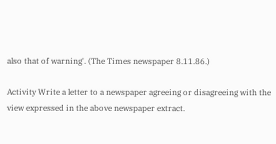also that of warning'. (The Times newspaper 8.11.86.)

Activity Write a letter to a newspaper agreeing or disagreeing with the view expressed in the above newspaper extract.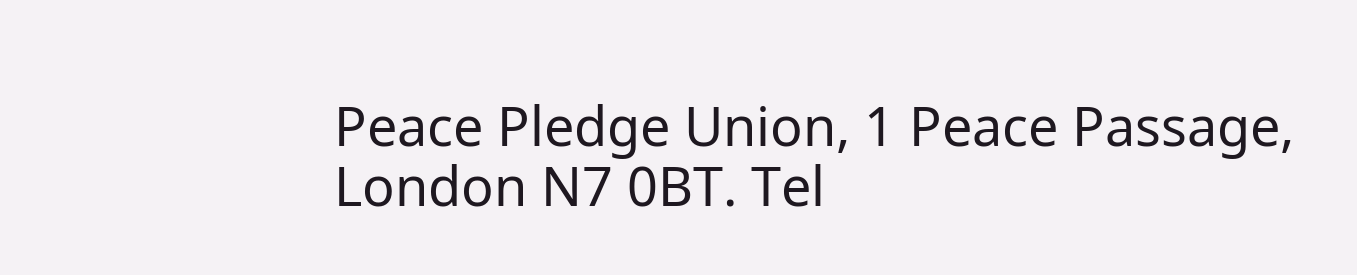Peace Pledge Union, 1 Peace Passage, London N7 0BT. Tel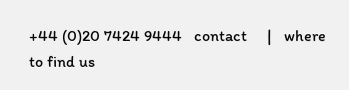+44 (0)20 7424 9444   contact     |   where to find us